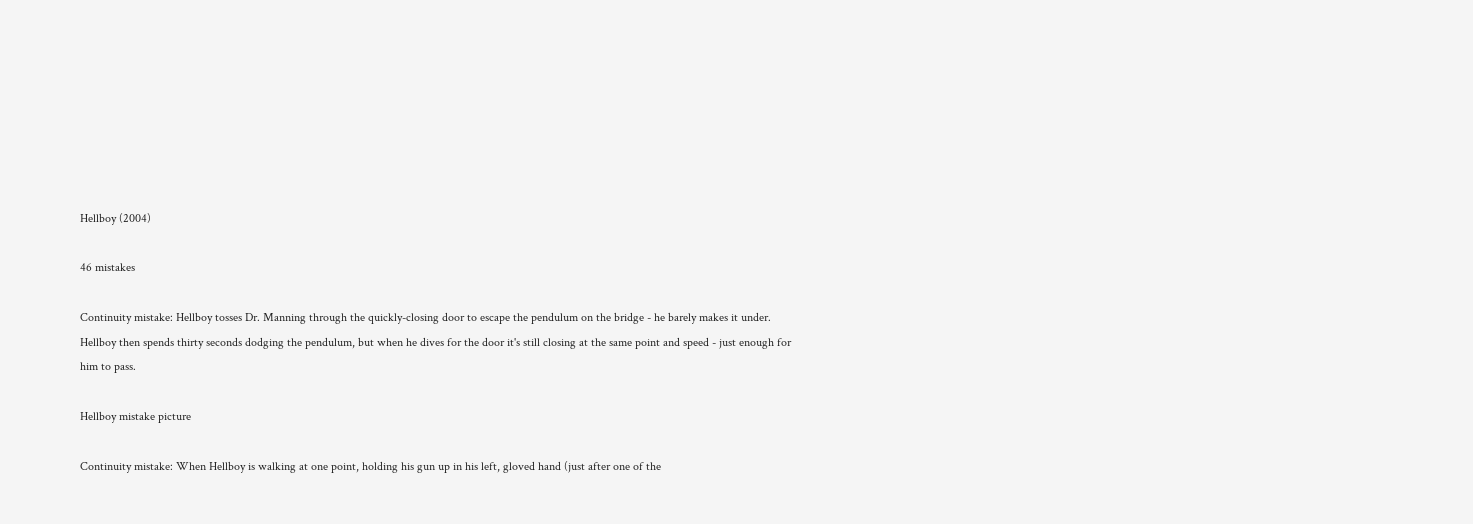Hellboy (2004)

46 mistakes

Continuity mistake: Hellboy tosses Dr. Manning through the quickly-closing door to escape the pendulum on the bridge - he barely makes it under. Hellboy then spends thirty seconds dodging the pendulum, but when he dives for the door it's still closing at the same point and speed - just enough for him to pass.

Hellboy mistake picture

Continuity mistake: When Hellboy is walking at one point, holding his gun up in his left, gloved hand (just after one of the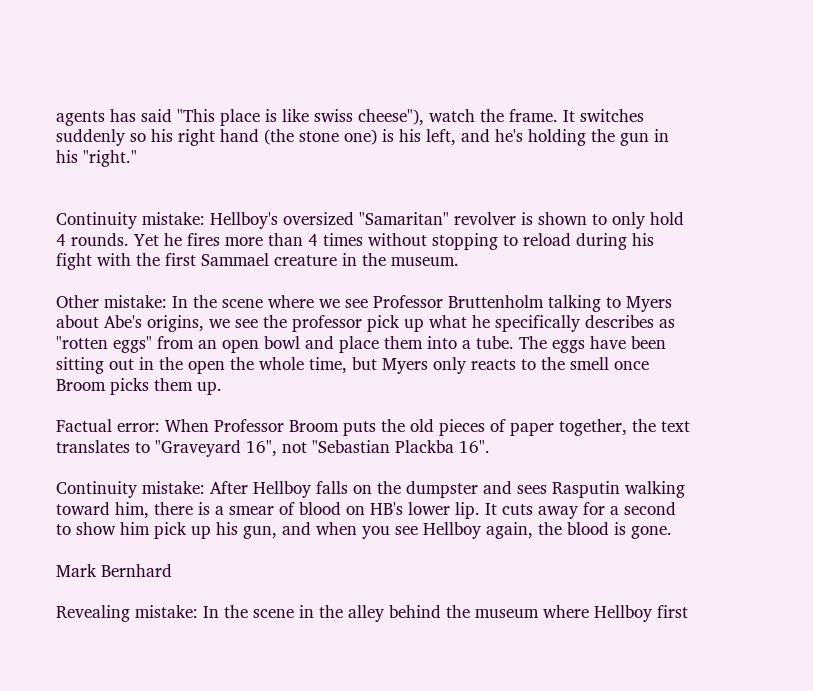agents has said "This place is like swiss cheese"), watch the frame. It switches suddenly so his right hand (the stone one) is his left, and he's holding the gun in his "right."


Continuity mistake: Hellboy's oversized "Samaritan" revolver is shown to only hold 4 rounds. Yet he fires more than 4 times without stopping to reload during his fight with the first Sammael creature in the museum.

Other mistake: In the scene where we see Professor Bruttenholm talking to Myers about Abe's origins, we see the professor pick up what he specifically describes as "rotten eggs" from an open bowl and place them into a tube. The eggs have been sitting out in the open the whole time, but Myers only reacts to the smell once Broom picks them up.

Factual error: When Professor Broom puts the old pieces of paper together, the text translates to "Graveyard 16", not "Sebastian Plackba 16".

Continuity mistake: After Hellboy falls on the dumpster and sees Rasputin walking toward him, there is a smear of blood on HB's lower lip. It cuts away for a second to show him pick up his gun, and when you see Hellboy again, the blood is gone.

Mark Bernhard

Revealing mistake: In the scene in the alley behind the museum where Hellboy first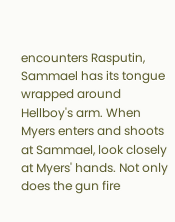encounters Rasputin, Sammael has its tongue wrapped around Hellboy's arm. When Myers enters and shoots at Sammael, look closely at Myers' hands. Not only does the gun fire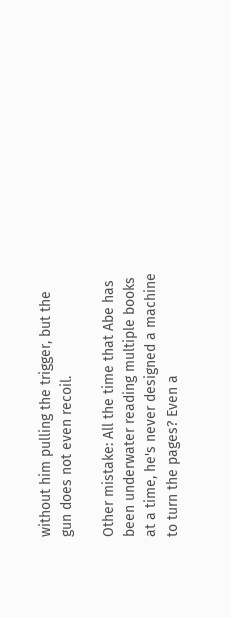without him pulling the trigger, but the gun does not even recoil.

Other mistake: All the time that Abe has been underwater reading multiple books at a time, he's never designed a machine to turn the pages? Even a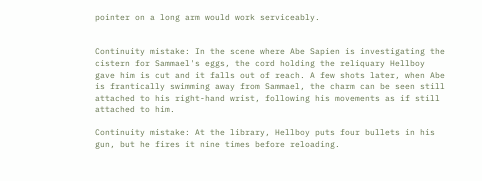pointer on a long arm would work serviceably.


Continuity mistake: In the scene where Abe Sapien is investigating the cistern for Sammael's eggs, the cord holding the reliquary Hellboy gave him is cut and it falls out of reach. A few shots later, when Abe is frantically swimming away from Sammael, the charm can be seen still attached to his right-hand wrist, following his movements as if still attached to him.

Continuity mistake: At the library, Hellboy puts four bullets in his gun, but he fires it nine times before reloading.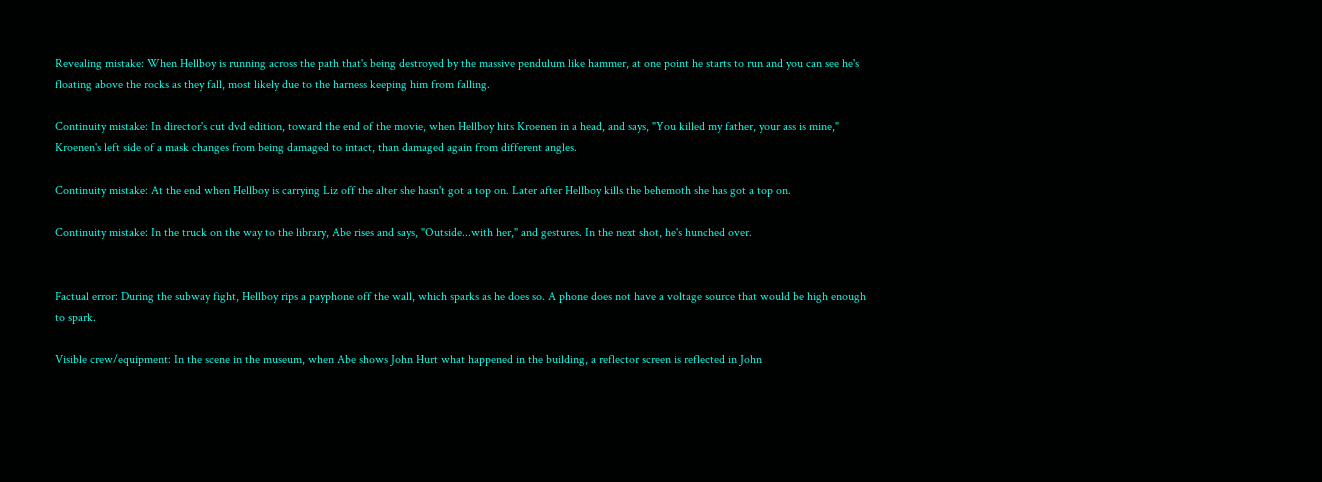Revealing mistake: When Hellboy is running across the path that's being destroyed by the massive pendulum like hammer, at one point he starts to run and you can see he's floating above the rocks as they fall, most likely due to the harness keeping him from falling.

Continuity mistake: In director's cut dvd edition, toward the end of the movie, when Hellboy hits Kroenen in a head, and says, "You killed my father, your ass is mine," Kroenen's left side of a mask changes from being damaged to intact, than damaged again from different angles.

Continuity mistake: At the end when Hellboy is carrying Liz off the alter she hasn't got a top on. Later after Hellboy kills the behemoth she has got a top on.

Continuity mistake: In the truck on the way to the library, Abe rises and says, "Outside...with her," and gestures. In the next shot, he's hunched over.


Factual error: During the subway fight, Hellboy rips a payphone off the wall, which sparks as he does so. A phone does not have a voltage source that would be high enough to spark.

Visible crew/equipment: In the scene in the museum, when Abe shows John Hurt what happened in the building, a reflector screen is reflected in John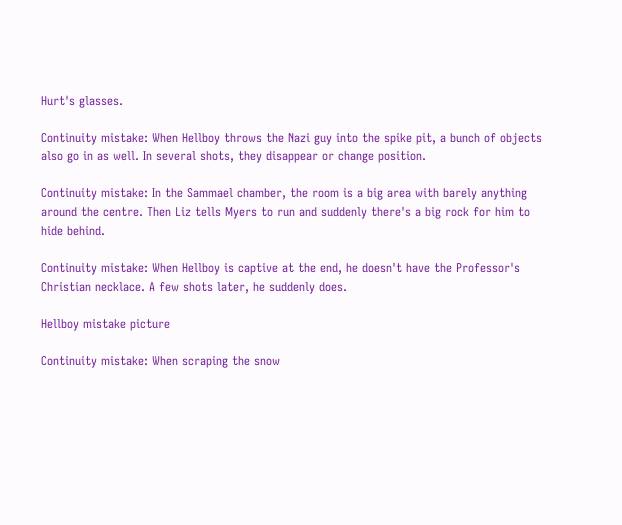Hurt's glasses.

Continuity mistake: When Hellboy throws the Nazi guy into the spike pit, a bunch of objects also go in as well. In several shots, they disappear or change position.

Continuity mistake: In the Sammael chamber, the room is a big area with barely anything around the centre. Then Liz tells Myers to run and suddenly there's a big rock for him to hide behind.

Continuity mistake: When Hellboy is captive at the end, he doesn't have the Professor's Christian necklace. A few shots later, he suddenly does.

Hellboy mistake picture

Continuity mistake: When scraping the snow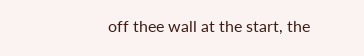off thee wall at the start, the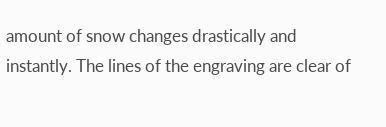amount of snow changes drastically and instantly. The lines of the engraving are clear of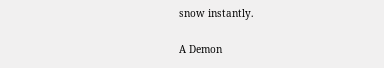snow instantly.

A Demon